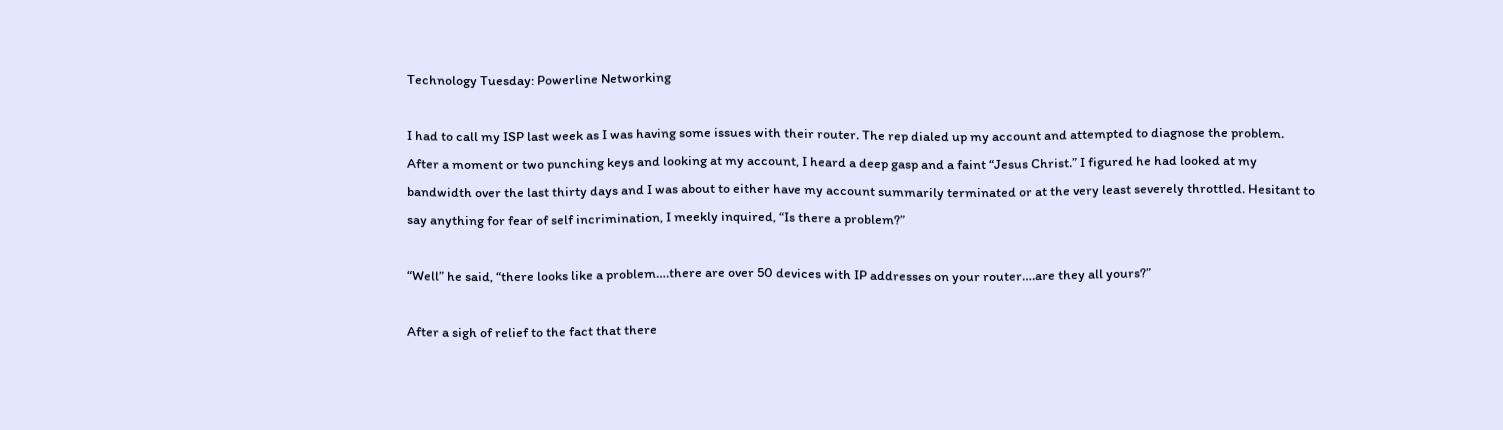Technology Tuesday: Powerline Networking

I had to call my ISP last week as I was having some issues with their router. The rep dialed up my account and attempted to diagnose the problem. After a moment or two punching keys and looking at my account, I heard a deep gasp and a faint “Jesus Christ.” I figured he had looked at my bandwidth over the last thirty days and I was about to either have my account summarily terminated or at the very least severely throttled. Hesitant to say anything for fear of self incrimination, I meekly inquired, “Is there a problem?”

“Well” he said, “there looks like a problem….there are over 50 devices with IP addresses on your router….are they all yours?”

After a sigh of relief to the fact that there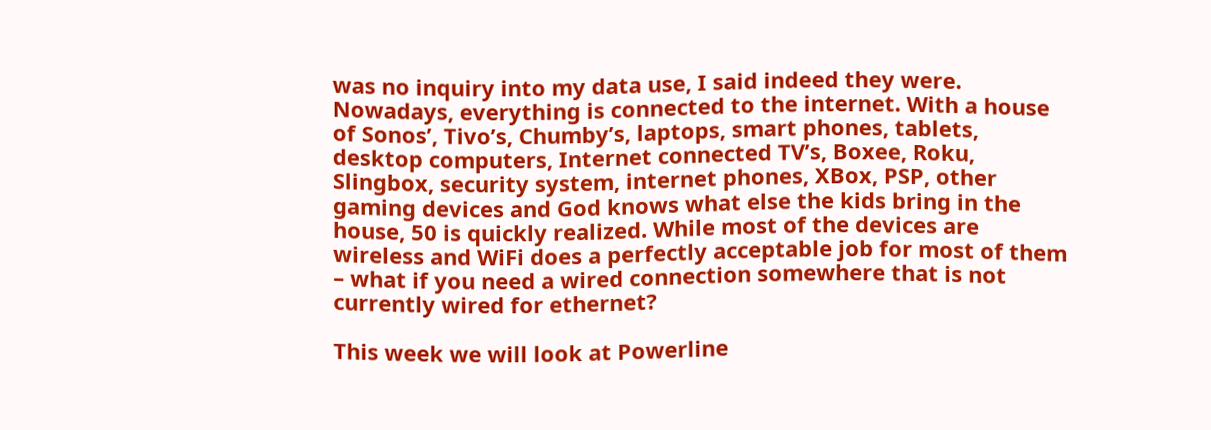was no inquiry into my data use, I said indeed they were. Nowadays, everything is connected to the internet. With a house of Sonos’, Tivo’s, Chumby’s, laptops, smart phones, tablets, desktop computers, Internet connected TV’s, Boxee, Roku, Slingbox, security system, internet phones, XBox, PSP, other gaming devices and God knows what else the kids bring in the house, 50 is quickly realized. While most of the devices are wireless and WiFi does a perfectly acceptable job for most of them – what if you need a wired connection somewhere that is not currently wired for ethernet?

This week we will look at Powerline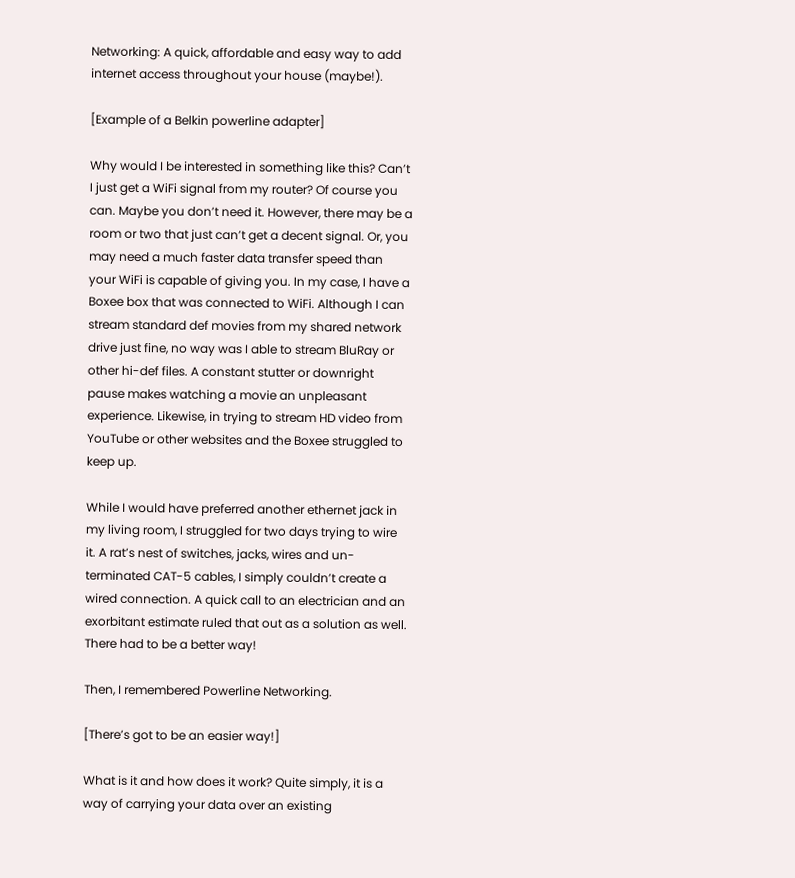Networking: A quick, affordable and easy way to add internet access throughout your house (maybe!).

[Example of a Belkin powerline adapter]

Why would I be interested in something like this? Can’t I just get a WiFi signal from my router? Of course you can. Maybe you don’t need it. However, there may be a room or two that just can’t get a decent signal. Or, you may need a much faster data transfer speed than your WiFi is capable of giving you. In my case, I have a Boxee box that was connected to WiFi. Although I can stream standard def movies from my shared network drive just fine, no way was I able to stream BluRay or other hi-def files. A constant stutter or downright pause makes watching a movie an unpleasant experience. Likewise, in trying to stream HD video from YouTube or other websites and the Boxee struggled to keep up.

While I would have preferred another ethernet jack in my living room, I struggled for two days trying to wire it. A rat’s nest of switches, jacks, wires and un-terminated CAT-5 cables, I simply couldn’t create a wired connection. A quick call to an electrician and an exorbitant estimate ruled that out as a solution as well. There had to be a better way!

Then, I remembered Powerline Networking.

[There’s got to be an easier way!]

What is it and how does it work? Quite simply, it is a way of carrying your data over an existing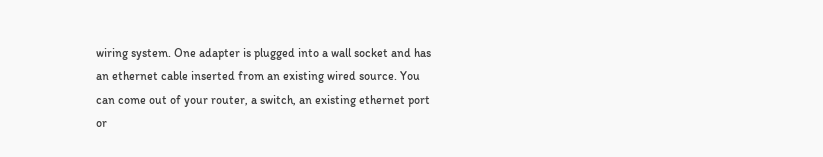wiring system. One adapter is plugged into a wall socket and has an ethernet cable inserted from an existing wired source. You can come out of your router, a switch, an existing ethernet port or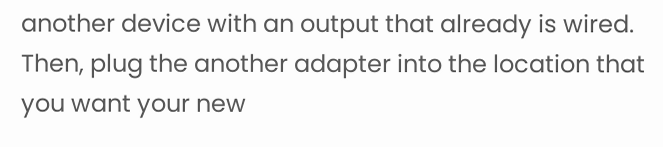another device with an output that already is wired. Then, plug the another adapter into the location that you want your new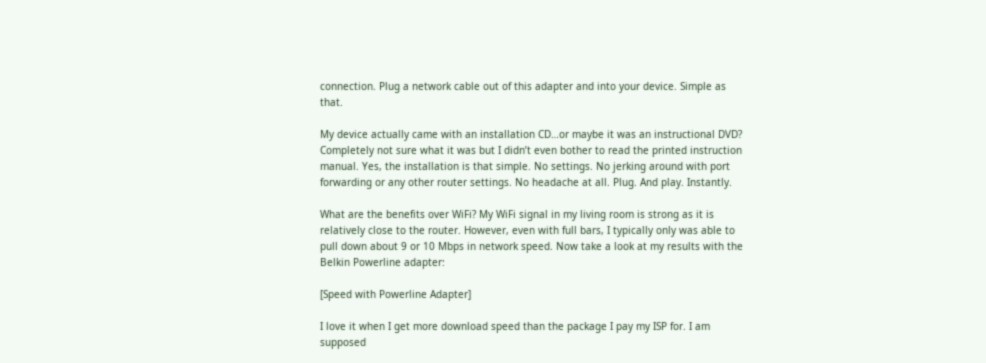connection. Plug a network cable out of this adapter and into your device. Simple as that.

My device actually came with an installation CD…or maybe it was an instructional DVD?  Completely not sure what it was but I didn’t even bother to read the printed instruction manual. Yes, the installation is that simple. No settings. No jerking around with port forwarding or any other router settings. No headache at all. Plug. And play. Instantly.

What are the benefits over WiFi? My WiFi signal in my living room is strong as it is relatively close to the router. However, even with full bars, I typically only was able to pull down about 9 or 10 Mbps in network speed. Now take a look at my results with the Belkin Powerline adapter:

[Speed with Powerline Adapter]

I love it when I get more download speed than the package I pay my ISP for. I am supposed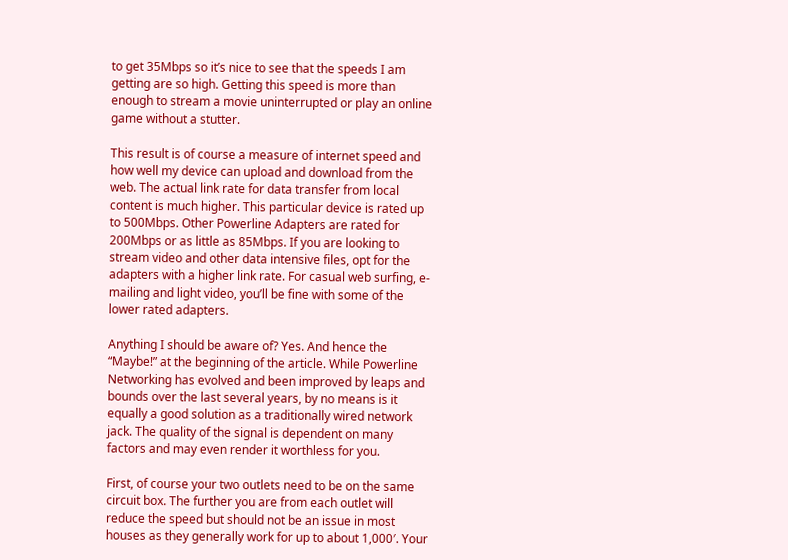to get 35Mbps so it’s nice to see that the speeds I am getting are so high. Getting this speed is more than enough to stream a movie uninterrupted or play an online game without a stutter.

This result is of course a measure of internet speed and how well my device can upload and download from the web. The actual link rate for data transfer from local content is much higher. This particular device is rated up to 500Mbps. Other Powerline Adapters are rated for 200Mbps or as little as 85Mbps. If you are looking to stream video and other data intensive files, opt for the adapters with a higher link rate. For casual web surfing, e-mailing and light video, you’ll be fine with some of the lower rated adapters.

Anything I should be aware of? Yes. And hence the “Maybe!” at the beginning of the article. While Powerline Networking has evolved and been improved by leaps and bounds over the last several years, by no means is it equally a good solution as a traditionally wired network jack. The quality of the signal is dependent on many factors and may even render it worthless for you.

First, of course your two outlets need to be on the same circuit box. The further you are from each outlet will reduce the speed but should not be an issue in most houses as they generally work for up to about 1,000′. Your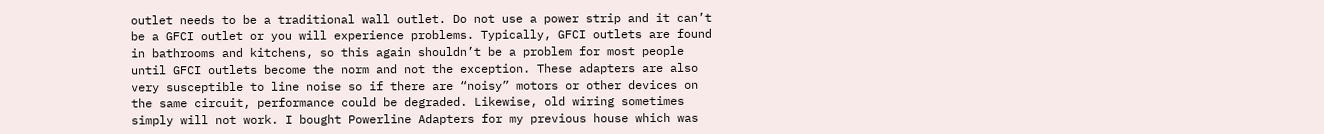outlet needs to be a traditional wall outlet. Do not use a power strip and it can’t be a GFCI outlet or you will experience problems. Typically, GFCI outlets are found in bathrooms and kitchens, so this again shouldn’t be a problem for most people until GFCI outlets become the norm and not the exception. These adapters are also very susceptible to line noise so if there are “noisy” motors or other devices on the same circuit, performance could be degraded. Likewise, old wiring sometimes simply will not work. I bought Powerline Adapters for my previous house which was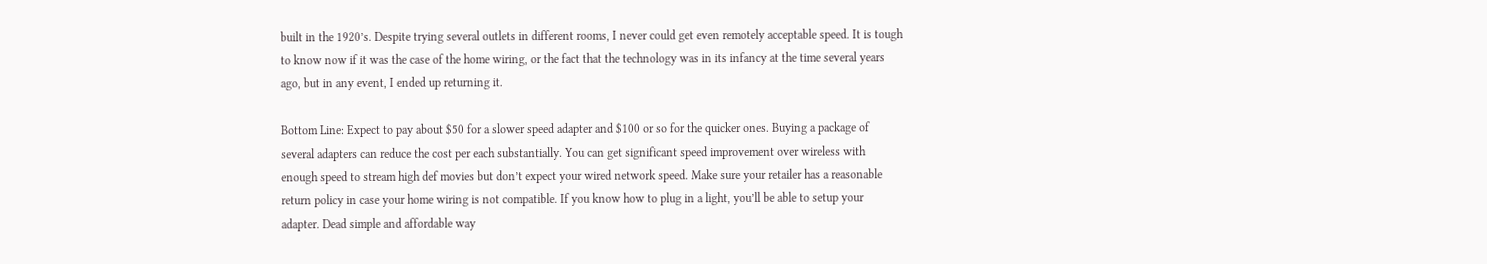built in the 1920’s. Despite trying several outlets in different rooms, I never could get even remotely acceptable speed. It is tough to know now if it was the case of the home wiring, or the fact that the technology was in its infancy at the time several years ago, but in any event, I ended up returning it.

Bottom Line: Expect to pay about $50 for a slower speed adapter and $100 or so for the quicker ones. Buying a package of several adapters can reduce the cost per each substantially. You can get significant speed improvement over wireless with enough speed to stream high def movies but don’t expect your wired network speed. Make sure your retailer has a reasonable return policy in case your home wiring is not compatible. If you know how to plug in a light, you’ll be able to setup your adapter. Dead simple and affordable way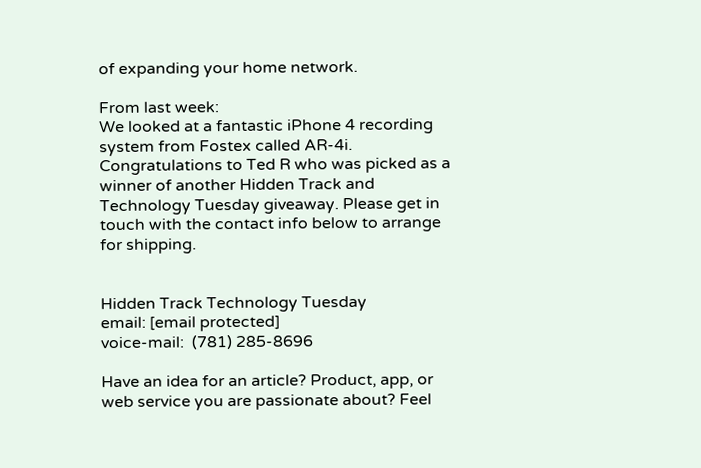of expanding your home network.

From last week:
We looked at a fantastic iPhone 4 recording system from Fostex called AR-4i. Congratulations to Ted R who was picked as a winner of another Hidden Track and Technology Tuesday giveaway. Please get in touch with the contact info below to arrange for shipping.


Hidden Track Technology Tuesday
email: [email protected]
voice-mail:  (781) 285-8696

Have an idea for an article? Product, app, or web service you are passionate about? Feel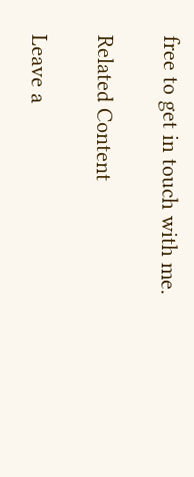free to get in touch with me.

Related Content

Leave a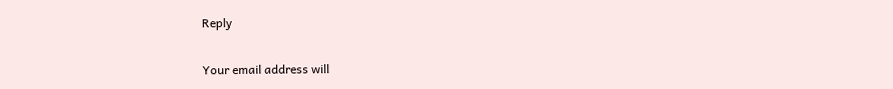Reply

Your email address will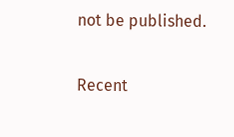not be published.

Recent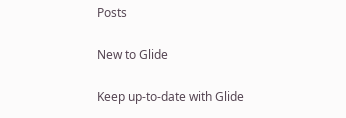Posts

New to Glide

Keep up-to-date with Glide